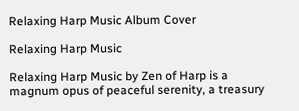Relaxing Harp Music Album Cover

Relaxing Harp Music

Relaxing Harp Music by Zen of Harp is a magnum opus of peaceful serenity, a treasury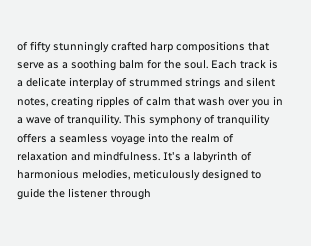of fifty stunningly crafted harp compositions that serve as a soothing balm for the soul. Each track is a delicate interplay of strummed strings and silent notes, creating ripples of calm that wash over you in a wave of tranquility. This symphony of tranquility offers a seamless voyage into the realm of relaxation and mindfulness. It's a labyrinth of harmonious melodies, meticulously designed to guide the listener through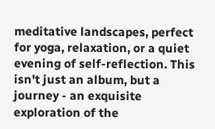meditative landscapes, perfect for yoga, relaxation, or a quiet evening of self-reflection. This isn't just an album, but a journey - an exquisite exploration of the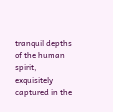tranquil depths of the human spirit, exquisitely captured in the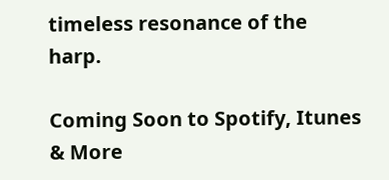timeless resonance of the harp.

Coming Soon to Spotify, Itunes & More